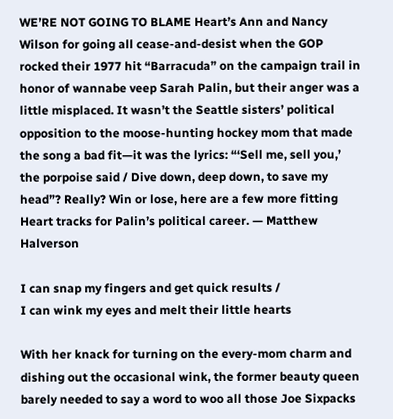WE’RE NOT GOING TO BLAME Heart’s Ann and Nancy Wilson for going all cease-and-desist when the GOP rocked their 1977 hit “Barracuda” on the campaign trail in honor of wannabe veep Sarah Palin, but their anger was a little misplaced. It wasn’t the Seattle sisters’ political opposition to the moose-hunting hockey mom that made the song a bad fit—it was the lyrics: “‘Sell me, sell you,’ the porpoise said / Dive down, deep down, to save my head”? Really? Win or lose, here are a few more fitting Heart tracks for Palin’s political career. — Matthew Halverson

I can snap my fingers and get quick results /
I can wink my eyes and melt their little hearts

With her knack for turning on the every-mom charm and dishing out the occasional wink, the former beauty queen barely needed to say a word to woo all those Joe Sixpacks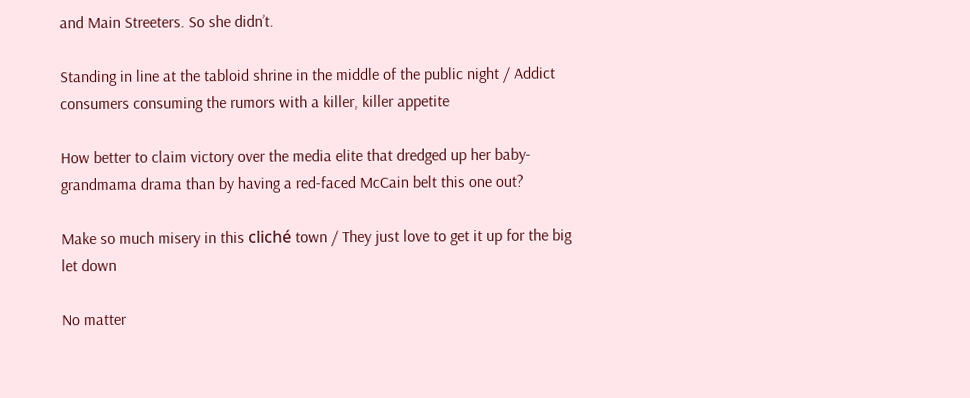and Main Streeters. So she didn’t.

Standing in line at the tabloid shrine in the middle of the public night / Addict consumers consuming the rumors with a killer, killer appetite

How better to claim victory over the media elite that dredged up her baby-grandmama drama than by having a red-faced McCain belt this one out?

Make so much misery in this cliché town / They just love to get it up for the big let down

No matter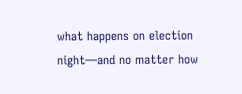what happens on election night—and no matter how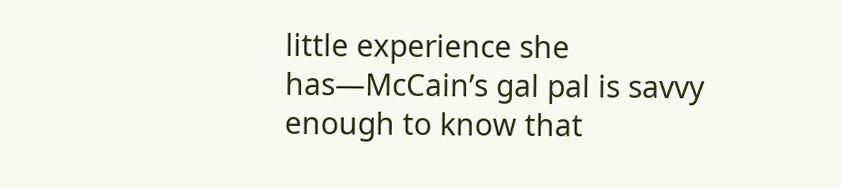little experience she has—McCain’s gal pal is savvy enough to know that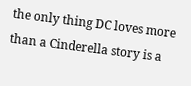the only thing DC loves more than a Cinderella story is a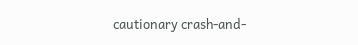cautionary crash-and-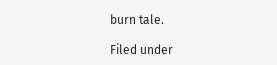burn tale.

Filed under